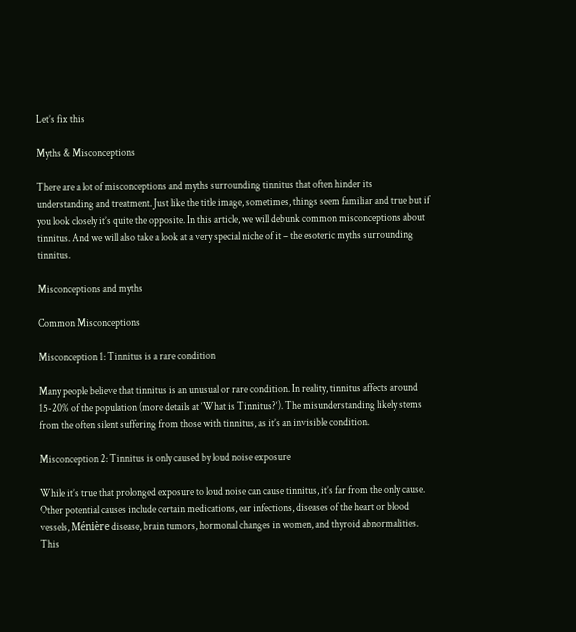Let’s fix this

Myths & Misconceptions

There are a lot of misconceptions and myths surrounding tinnitus that often hinder its understanding and treatment. Just like the title image, sometimes, things seem familiar and true but if you look closely it’s quite the opposite. In this article, we will debunk common misconceptions about tinnitus. And we will also take a look at a very special niche of it – the esoteric myths surrounding tinnitus.

Misconceptions and myths

Common Misconceptions

Misconception 1: Tinnitus is a rare condition

Many people believe that tinnitus is an unusual or rare condition. In reality, tinnitus affects around 15-20% of the population (more details at ‘What is Tinnitus?‘). The misunderstanding likely stems from the often silent suffering from those with tinnitus, as it’s an invisible condition.

Misconception 2: Tinnitus is only caused by loud noise exposure

While it’s true that prolonged exposure to loud noise can cause tinnitus, it’s far from the only cause. Other potential causes include certain medications, ear infections, diseases of the heart or blood vessels, Ménière disease, brain tumors, hormonal changes in women, and thyroid abnormalities. This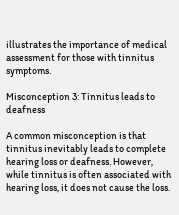illustrates the importance of medical assessment for those with tinnitus symptoms.

Misconception 3: Tinnitus leads to deafness

A common misconception is that tinnitus inevitably leads to complete hearing loss or deafness. However, while tinnitus is often associated with hearing loss, it does not cause the loss.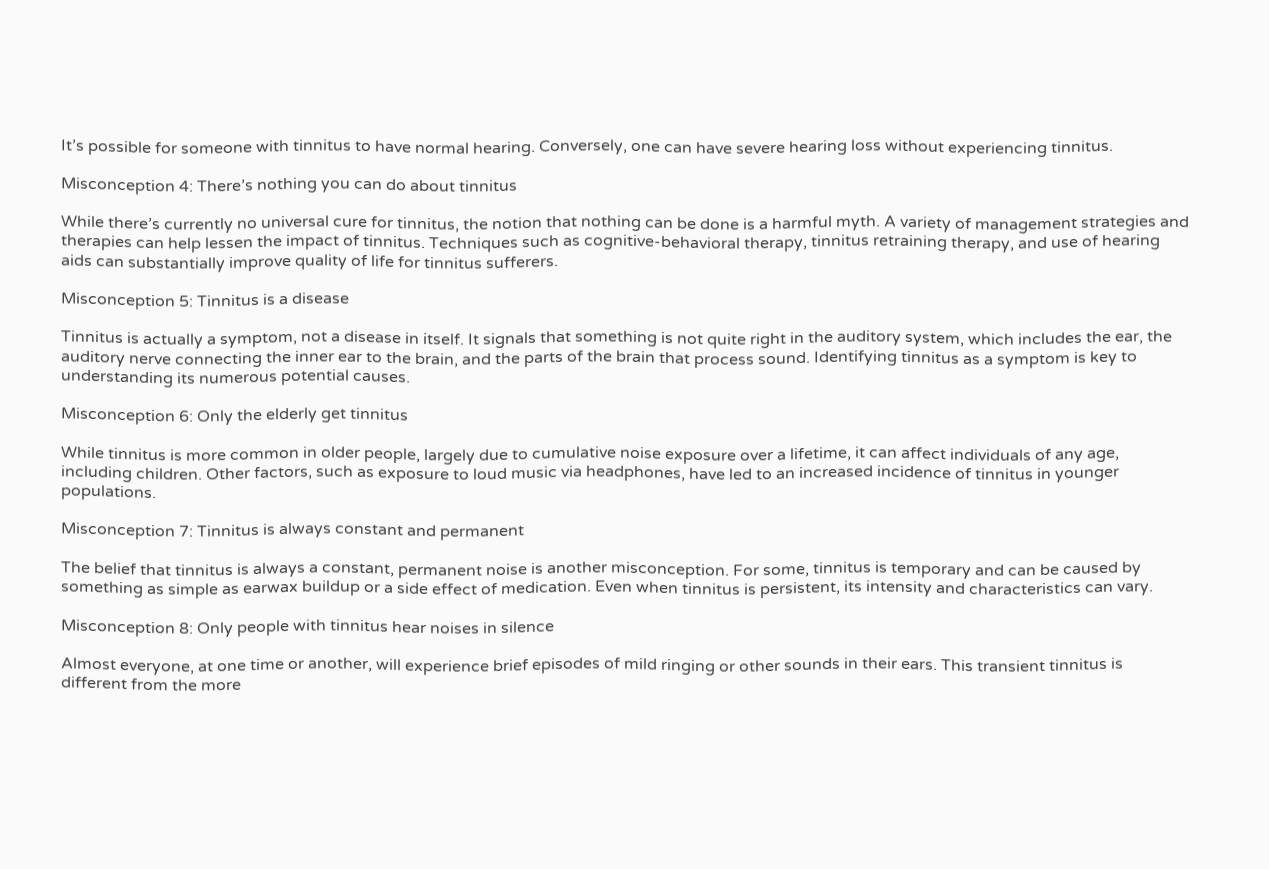It’s possible for someone with tinnitus to have normal hearing. Conversely, one can have severe hearing loss without experiencing tinnitus.

Misconception 4: There’s nothing you can do about tinnitus

While there’s currently no universal cure for tinnitus, the notion that nothing can be done is a harmful myth. A variety of management strategies and therapies can help lessen the impact of tinnitus. Techniques such as cognitive-behavioral therapy, tinnitus retraining therapy, and use of hearing aids can substantially improve quality of life for tinnitus sufferers.

Misconception 5: Tinnitus is a disease

Tinnitus is actually a symptom, not a disease in itself. It signals that something is not quite right in the auditory system, which includes the ear, the auditory nerve connecting the inner ear to the brain, and the parts of the brain that process sound. Identifying tinnitus as a symptom is key to understanding its numerous potential causes.

Misconception 6: Only the elderly get tinnitus

While tinnitus is more common in older people, largely due to cumulative noise exposure over a lifetime, it can affect individuals of any age, including children. Other factors, such as exposure to loud music via headphones, have led to an increased incidence of tinnitus in younger populations.

Misconception 7: Tinnitus is always constant and permanent

The belief that tinnitus is always a constant, permanent noise is another misconception. For some, tinnitus is temporary and can be caused by something as simple as earwax buildup or a side effect of medication. Even when tinnitus is persistent, its intensity and characteristics can vary.

Misconception 8: Only people with tinnitus hear noises in silence

Almost everyone, at one time or another, will experience brief episodes of mild ringing or other sounds in their ears. This transient tinnitus is different from the more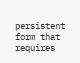persistent form that requires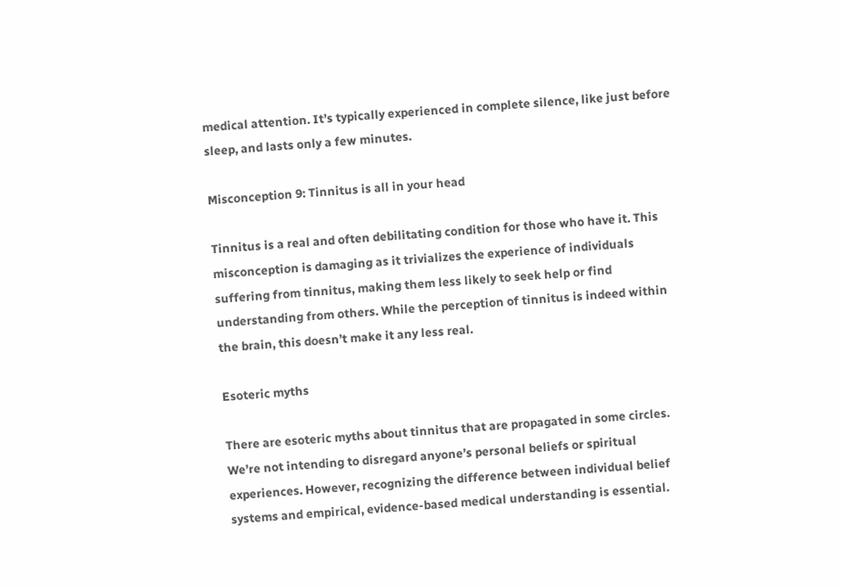medical attention. It’s typically experienced in complete silence, like just before sleep, and lasts only a few minutes.

Misconception 9: Tinnitus is all in your head

Tinnitus is a real and often debilitating condition for those who have it. This misconception is damaging as it trivializes the experience of individuals suffering from tinnitus, making them less likely to seek help or find understanding from others. While the perception of tinnitus is indeed within the brain, this doesn’t make it any less real.

Esoteric myths

There are esoteric myths about tinnitus that are propagated in some circles. We’re not intending to disregard anyone’s personal beliefs or spiritual experiences. However, recognizing the difference between individual belief systems and empirical, evidence-based medical understanding is essential.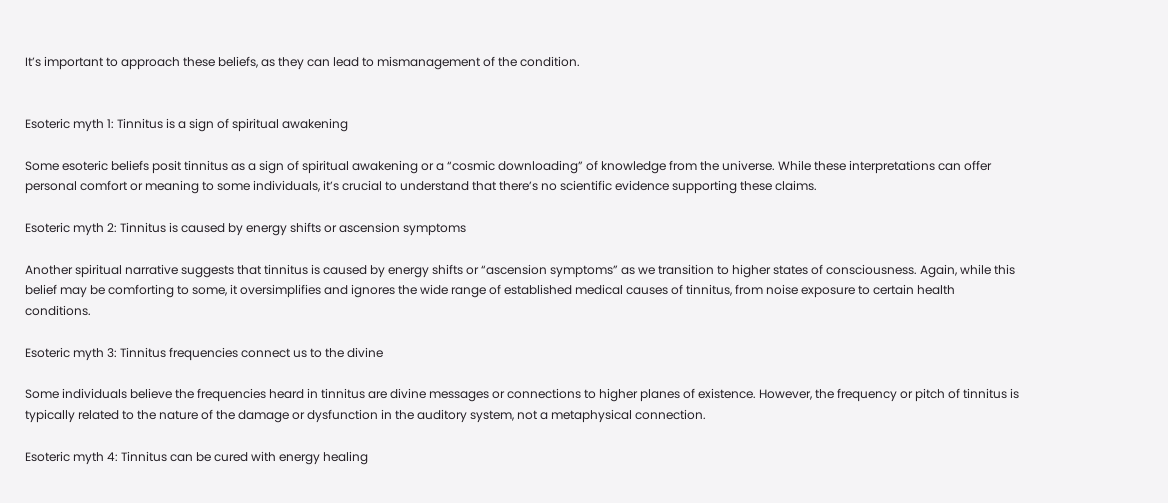It’s important to approach these beliefs, as they can lead to mismanagement of the condition.


Esoteric myth 1: Tinnitus is a sign of spiritual awakening

Some esoteric beliefs posit tinnitus as a sign of spiritual awakening or a “cosmic downloading” of knowledge from the universe. While these interpretations can offer personal comfort or meaning to some individuals, it’s crucial to understand that there’s no scientific evidence supporting these claims.

Esoteric myth 2: Tinnitus is caused by energy shifts or ascension symptoms

Another spiritual narrative suggests that tinnitus is caused by energy shifts or “ascension symptoms” as we transition to higher states of consciousness. Again, while this belief may be comforting to some, it oversimplifies and ignores the wide range of established medical causes of tinnitus, from noise exposure to certain health conditions.

Esoteric myth 3: Tinnitus frequencies connect us to the divine

Some individuals believe the frequencies heard in tinnitus are divine messages or connections to higher planes of existence. However, the frequency or pitch of tinnitus is typically related to the nature of the damage or dysfunction in the auditory system, not a metaphysical connection.

Esoteric myth 4: Tinnitus can be cured with energy healing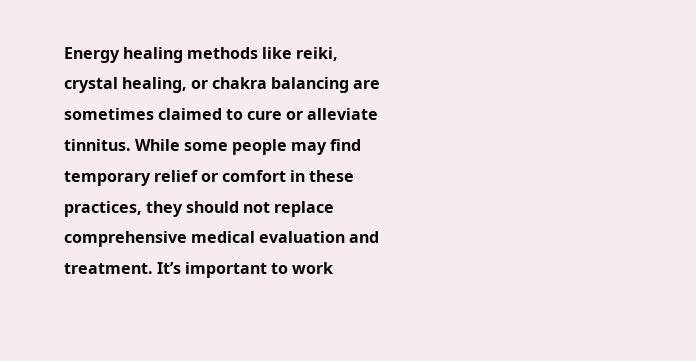Energy healing methods like reiki, crystal healing, or chakra balancing are sometimes claimed to cure or alleviate tinnitus. While some people may find temporary relief or comfort in these practices, they should not replace comprehensive medical evaluation and treatment. It’s important to work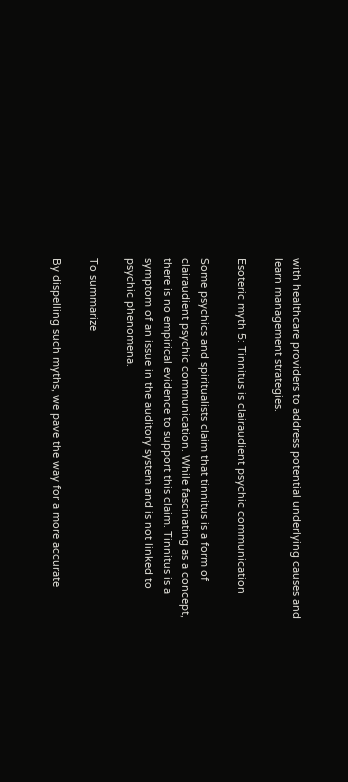with healthcare providers to address potential underlying causes and learn management strategies.

Esoteric myth 5: Tinnitus is clairaudient psychic communication

Some psychics and spiritualists claim that tinnitus is a form of clairaudient psychic communication. While fascinating as a concept, there is no empirical evidence to support this claim. Tinnitus is a symptom of an issue in the auditory system and is not linked to psychic phenomena.

To summarize

By dispelling such myths, we pave the way for a more accurate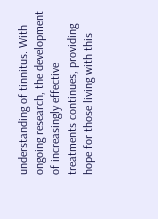understanding of tinnitus. With ongoing research, the development of increasingly effective treatments continues, providing hope for those living with this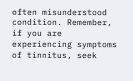often misunderstood condition. Remember, if you are experiencing symptoms of tinnitus, seek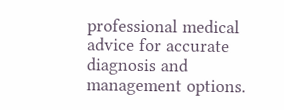professional medical advice for accurate diagnosis and management options.